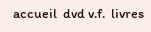accueil  dvd v.f.  livres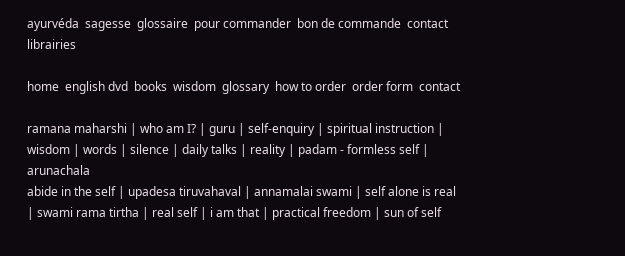ayurvéda  sagesse  glossaire  pour commander  bon de commande  contact  librairies

home  english dvd  books  wisdom  glossary  how to order  order form  contact

ramana maharshi | who am I? | guru | self-enquiry | spiritual instruction | wisdom | words | silence | daily talks | reality | padam - formless self | arunachala
abide in the self | upadesa tiruvahaval | annamalai swami | self alone is real | swami rama tirtha | real self | i am that | practical freedom | sun of self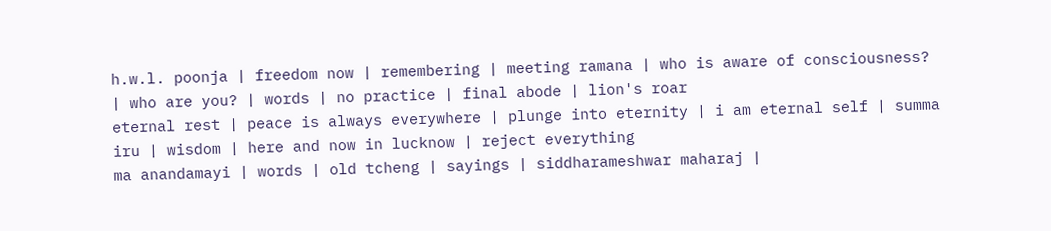h.w.l. poonja | freedom now | remembering | meeting ramana | who is aware of consciousness? | who are you? | words | no practice | final abode | lion's roar
eternal rest | peace is always everywhere | plunge into eternity | i am eternal self | summa iru | wisdom | here and now in lucknow | reject everything
ma anandamayi | words | old tcheng | sayings | siddharameshwar maharaj |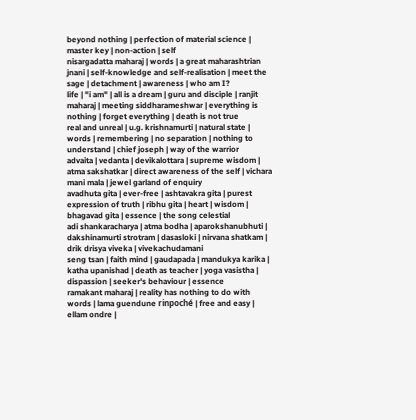beyond nothing | perfection of material science | master key | non-action | self
nisargadatta maharaj | words | a great maharashtrian jnani | self-knowledge and self-realisation | meet the sage | detachment | awareness | who am I?
life | "i am" | all is a dream | guru and disciple | ranjit maharaj | meeting siddharameshwar | everything is nothing | forget everything | death is not true
real and unreal | u.g. krishnamurti | natural state | words | remembering | no separation | nothing to understand | chief joseph | way of the warrior
advaita | vedanta | devikalottara | supreme wisdom | atma sakshatkar | direct awareness of the self | vichara mani mala | jewel garland of enquiry
avadhuta gita | ever-free | ashtavakra gita | purest expression of truth | ribhu gita | heart | wisdom | bhagavad gita | essence | the song celestial
adi shankaracharya | atma bodha | aparokshanubhuti | dakshinamurti strotram | dasasloki | nirvana shatkam | drik drisya viveka | vivekachudamani
seng tsan | faith mind | gaudapada | mandukya karika | katha upanishad | death as teacher | yoga vasistha | dispassion | seeker's behaviour | essence
ramakant maharaj | reality has nothing to do with words | lama guendune rinpoché | free and easy | ellam ondre |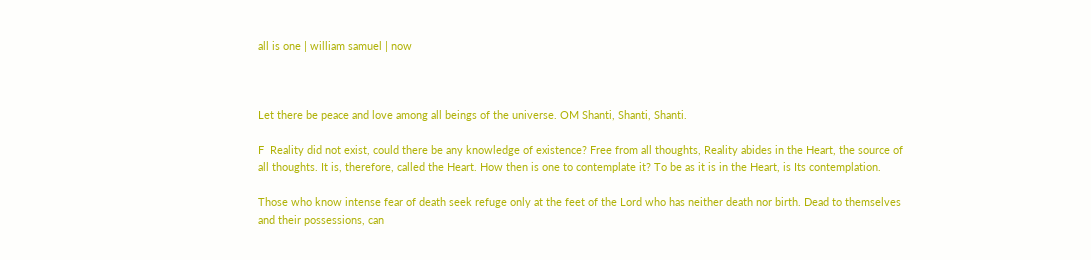all is one | william samuel | now



Let there be peace and love among all beings of the universe. OM Shanti, Shanti, Shanti.

F  Reality did not exist, could there be any knowledge of existence? Free from all thoughts, Reality abides in the Heart, the source of all thoughts. It is, therefore, called the Heart. How then is one to contemplate it? To be as it is in the Heart, is Its contemplation.

Those who know intense fear of death seek refuge only at the feet of the Lord who has neither death nor birth. Dead to themselves and their possessions, can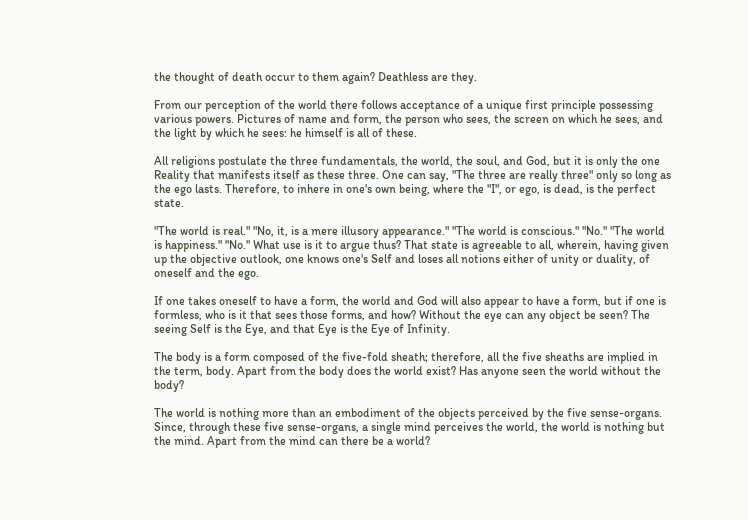the thought of death occur to them again? Deathless are they.

From our perception of the world there follows acceptance of a unique first principle possessing various powers. Pictures of name and form, the person who sees, the screen on which he sees, and the light by which he sees: he himself is all of these.

All religions postulate the three fundamentals, the world, the soul, and God, but it is only the one Reality that manifests itself as these three. One can say, "The three are really three" only so long as the ego lasts. Therefore, to inhere in one's own being, where the "I", or ego, is dead, is the perfect state.

"The world is real." "No, it, is a mere illusory appearance." "The world is conscious." "No." "The world is happiness." "No." What use is it to argue thus? That state is agreeable to all, wherein, having given up the objective outlook, one knows one's Self and loses all notions either of unity or duality, of oneself and the ego.

If one takes oneself to have a form, the world and God will also appear to have a form, but if one is formless, who is it that sees those forms, and how? Without the eye can any object be seen? The seeing Self is the Eye, and that Eye is the Eye of Infinity.

The body is a form composed of the five-fold sheath; therefore, all the five sheaths are implied in the term, body. Apart from the body does the world exist? Has anyone seen the world without the body?

The world is nothing more than an embodiment of the objects perceived by the five sense-organs. Since, through these five sense-organs, a single mind perceives the world, the world is nothing but the mind. Apart from the mind can there be a world?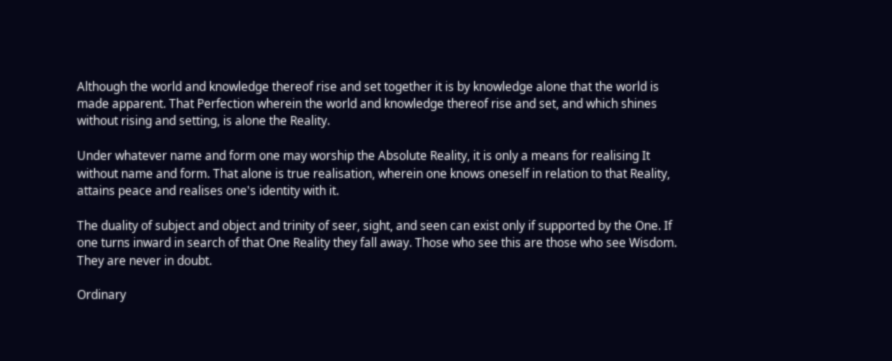Although the world and knowledge thereof rise and set together it is by knowledge alone that the world is made apparent. That Perfection wherein the world and knowledge thereof rise and set, and which shines without rising and setting, is alone the Reality.

Under whatever name and form one may worship the Absolute Reality, it is only a means for realising It without name and form. That alone is true realisation, wherein one knows oneself in relation to that Reality, attains peace and realises one's identity with it.

The duality of subject and object and trinity of seer, sight, and seen can exist only if supported by the One. If one turns inward in search of that One Reality they fall away. Those who see this are those who see Wisdom. They are never in doubt.

Ordinary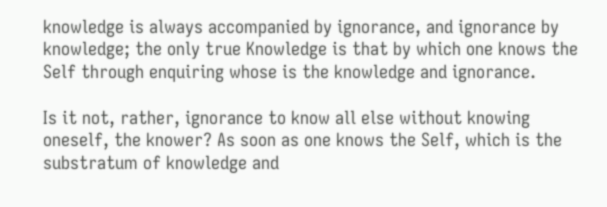knowledge is always accompanied by ignorance, and ignorance by knowledge; the only true Knowledge is that by which one knows the Self through enquiring whose is the knowledge and ignorance.

Is it not, rather, ignorance to know all else without knowing oneself, the knower? As soon as one knows the Self, which is the substratum of knowledge and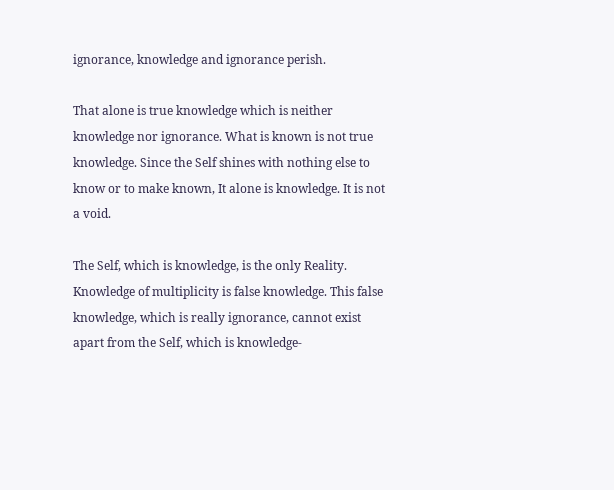ignorance, knowledge and ignorance perish.

That alone is true knowledge which is neither knowledge nor ignorance. What is known is not true knowledge. Since the Self shines with nothing else to know or to make known, It alone is knowledge. It is not a void.

The Self, which is knowledge, is the only Reality. Knowledge of multiplicity is false knowledge. This false knowledge, which is really ignorance, cannot exist apart from the Self, which is knowledge-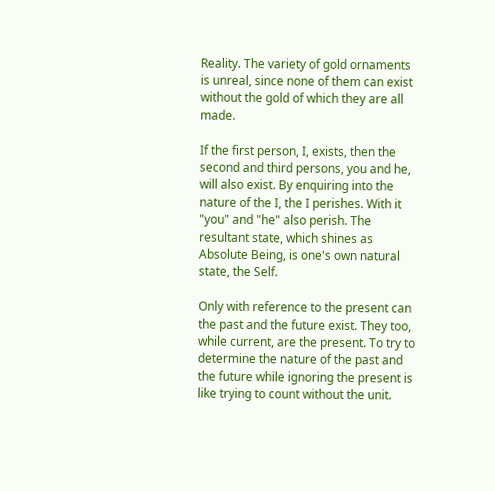Reality. The variety of gold ornaments is unreal, since none of them can exist without the gold of which they are all made.

If the first person, I, exists, then the second and third persons, you and he, will also exist. By enquiring into the nature of the I, the I perishes. With it "you" and "he" also perish. The resultant state, which shines as Absolute Being, is one's own natural state, the Self.

Only with reference to the present can the past and the future exist. They too, while current, are the present. To try to determine the nature of the past and the future while ignoring the present is like trying to count without the unit.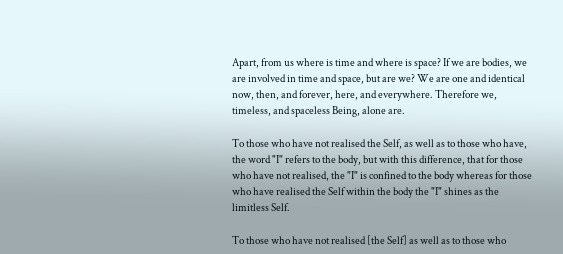Apart, from us where is time and where is space? If we are bodies, we are involved in time and space, but are we? We are one and identical now, then, and forever, here, and everywhere. Therefore we, timeless, and spaceless Being, alone are.

To those who have not realised the Self, as well as to those who have, the word "I" refers to the body, but with this difference, that for those who have not realised, the "I" is confined to the body whereas for those who have realised the Self within the body the "I" shines as the limitless Self.

To those who have not realised [the Self] as well as to those who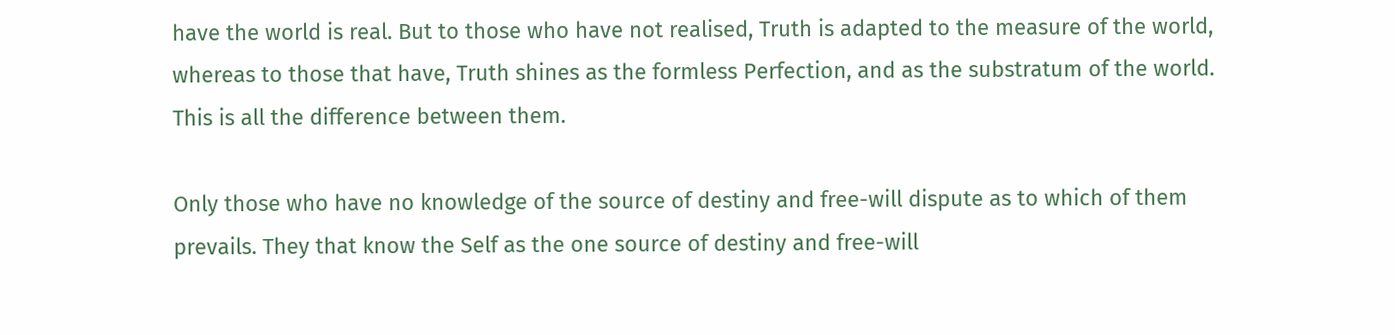have the world is real. But to those who have not realised, Truth is adapted to the measure of the world, whereas to those that have, Truth shines as the formless Perfection, and as the substratum of the world. This is all the difference between them.

Only those who have no knowledge of the source of destiny and free-will dispute as to which of them prevails. They that know the Self as the one source of destiny and free-will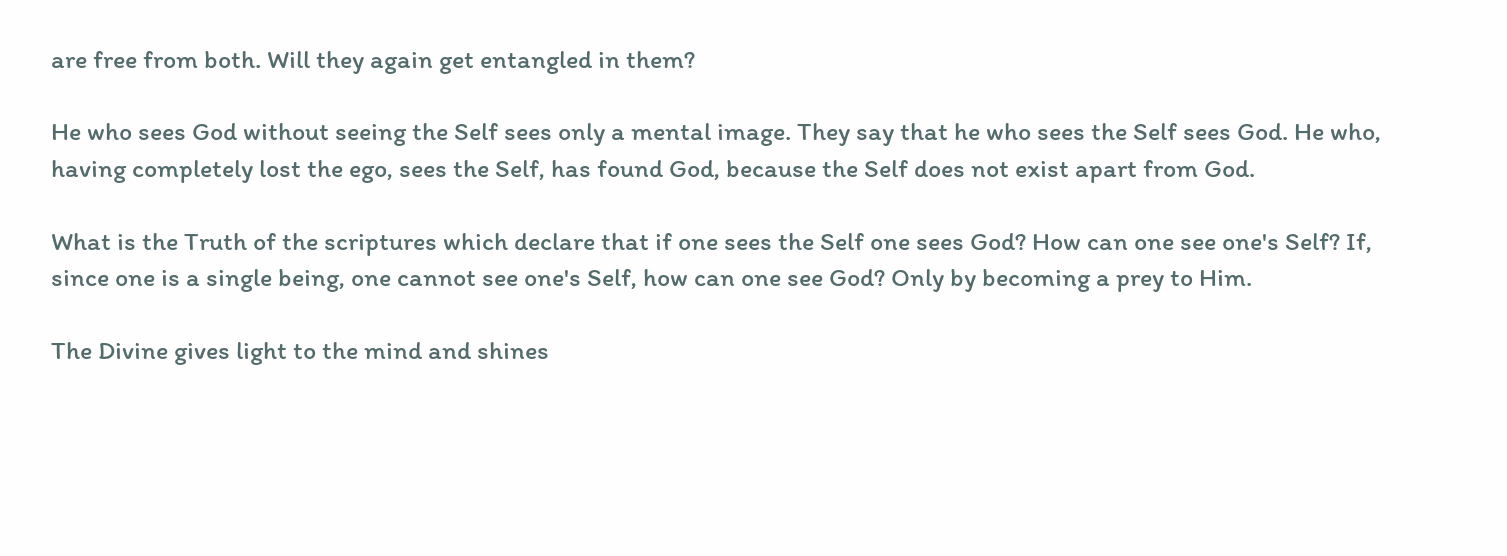are free from both. Will they again get entangled in them?

He who sees God without seeing the Self sees only a mental image. They say that he who sees the Self sees God. He who, having completely lost the ego, sees the Self, has found God, because the Self does not exist apart from God.

What is the Truth of the scriptures which declare that if one sees the Self one sees God? How can one see one's Self? If, since one is a single being, one cannot see one's Self, how can one see God? Only by becoming a prey to Him.

The Divine gives light to the mind and shines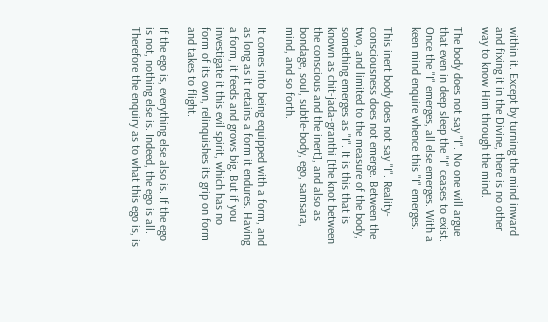within it. Except by turning the mind inward and fixing it in the Divine, there is no other way to know Him through the mind.

The body does not say "I". No one will argue that even in deep sleep the "I" ceases to exist. Once the "I" emerges, all else emerges. With a keen mind enquire whence this "I" emerges.

This inert body does not say "I". Reality-consciousness does not emerge. Between the two, and limited to the measure of the body, something emerges as "I". It is this that is known as chit-jada-granthi [the knot between the conscious and the inert], and also as bondage, soul, subtle-body, ego, samsara, mind, and so forth.

It comes into being equipped with a form, and as long as it retains a form it endures. Having a form, it feeds and grows big. But if you investigate it this evil spirit, which has no form of its own, relinquishes its grip on form and takes to flight.

If the ego is, everything else also is. If the ego is not, nothing else is. Indeed, the ego is all. Therefore the enquiry as to what this ego is, is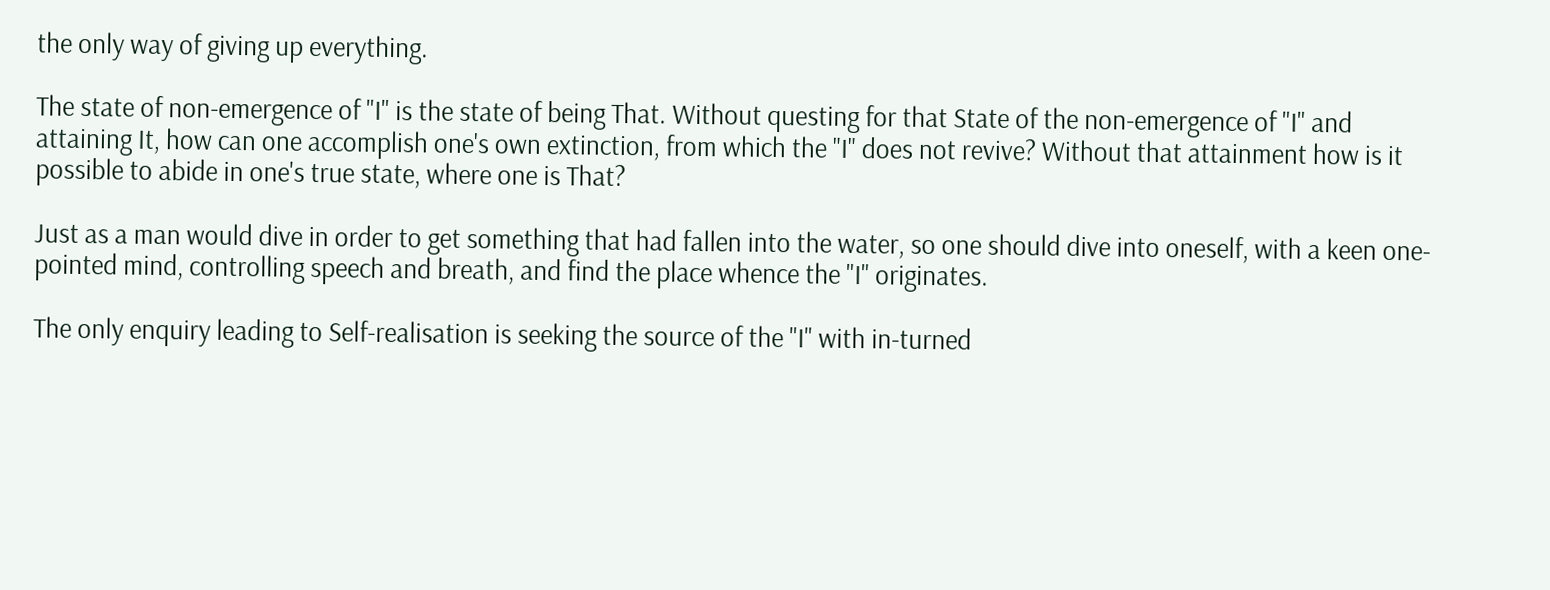the only way of giving up everything.

The state of non-emergence of "I" is the state of being That. Without questing for that State of the non-emergence of "I" and attaining It, how can one accomplish one's own extinction, from which the "I" does not revive? Without that attainment how is it possible to abide in one's true state, where one is That?

Just as a man would dive in order to get something that had fallen into the water, so one should dive into oneself, with a keen one-pointed mind, controlling speech and breath, and find the place whence the "I" originates.

The only enquiry leading to Self-realisation is seeking the source of the "I" with in-turned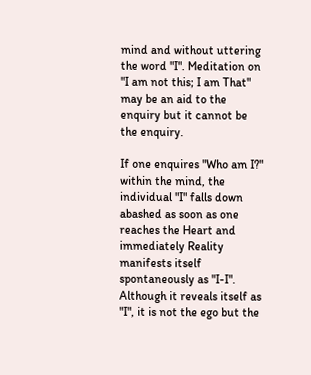mind and without uttering the word "I". Meditation on "I am not this; I am That" may be an aid to the enquiry but it cannot be the enquiry.

If one enquires "Who am I?" within the mind, the individual "I" falls down abashed as soon as one reaches the Heart and immediately Reality manifests itself spontaneously as "I-I". Although it reveals itself as "I", it is not the ego but the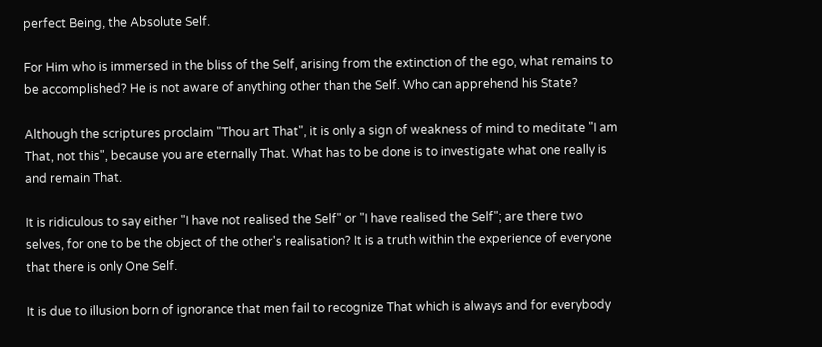perfect Being, the Absolute Self.

For Him who is immersed in the bliss of the Self, arising from the extinction of the ego, what remains to be accomplished? He is not aware of anything other than the Self. Who can apprehend his State?

Although the scriptures proclaim "Thou art That", it is only a sign of weakness of mind to meditate "I am That, not this", because you are eternally That. What has to be done is to investigate what one really is and remain That.

It is ridiculous to say either "I have not realised the Self" or "I have realised the Self"; are there two selves, for one to be the object of the other's realisation? It is a truth within the experience of everyone that there is only One Self.

It is due to illusion born of ignorance that men fail to recognize That which is always and for everybody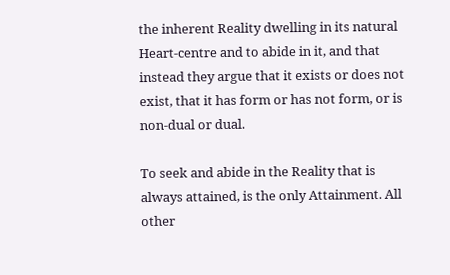the inherent Reality dwelling in its natural Heart-centre and to abide in it, and that instead they argue that it exists or does not exist, that it has form or has not form, or is non-dual or dual.

To seek and abide in the Reality that is always attained, is the only Attainment. All other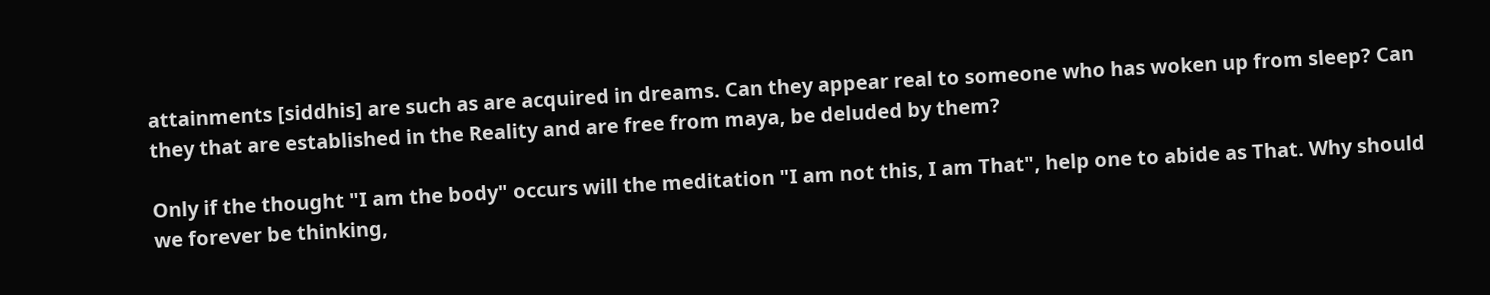attainments [siddhis] are such as are acquired in dreams. Can they appear real to someone who has woken up from sleep? Can they that are established in the Reality and are free from maya, be deluded by them?

Only if the thought "I am the body" occurs will the meditation "I am not this, I am That", help one to abide as That. Why should we forever be thinking,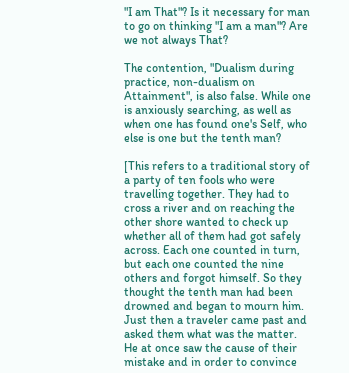"I am That"? Is it necessary for man to go on thinking "I am a man"? Are we not always That?

The contention, "Dualism during practice, non-dualism on Attainment", is also false. While one is anxiously searching, as well as when one has found one's Self, who else is one but the tenth man?

[This refers to a traditional story of a party of ten fools who were travelling together. They had to cross a river and on reaching the other shore wanted to check up whether all of them had got safely across. Each one counted in turn, but each one counted the nine others and forgot himself. So they thought the tenth man had been drowned and began to mourn him. Just then a traveler came past and asked them what was the matter. He at once saw the cause of their mistake and in order to convince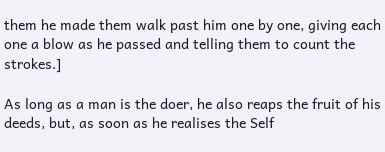them he made them walk past him one by one, giving each one a blow as he passed and telling them to count the strokes.]

As long as a man is the doer, he also reaps the fruit of his deeds, but, as soon as he realises the Self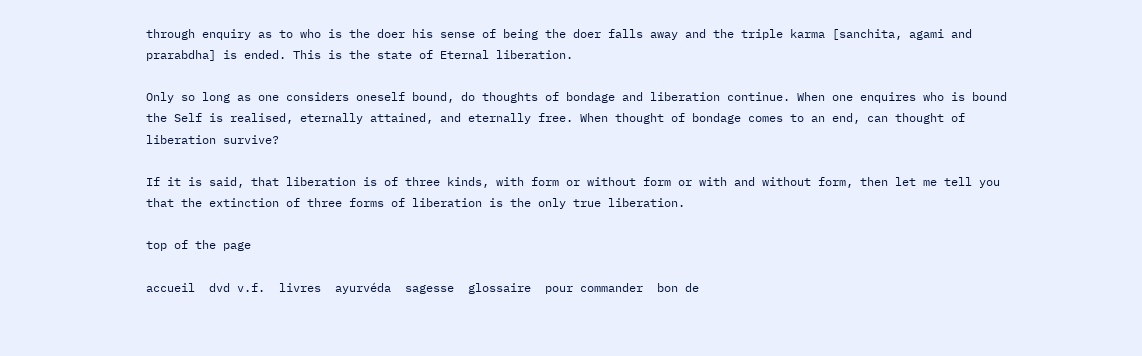through enquiry as to who is the doer his sense of being the doer falls away and the triple karma [sanchita, agami and prarabdha] is ended. This is the state of Eternal liberation.

Only so long as one considers oneself bound, do thoughts of bondage and liberation continue. When one enquires who is bound the Self is realised, eternally attained, and eternally free. When thought of bondage comes to an end, can thought of liberation survive?

If it is said, that liberation is of three kinds, with form or without form or with and without form, then let me tell you that the extinction of three forms of liberation is the only true liberation.

top of the page

accueil  dvd v.f.  livres  ayurvéda  sagesse  glossaire  pour commander  bon de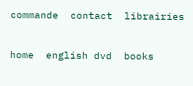commande  contact  librairies

home  english dvd  books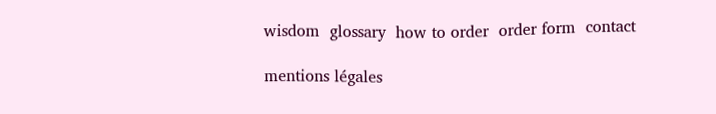wisdom  glossary  how to order  order form  contact

mentions légales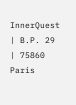InnerQuest | B.P. 29 | 75860 Paris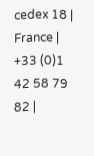cedex 18 | France | +33 (0)1 42 58 79 82 |